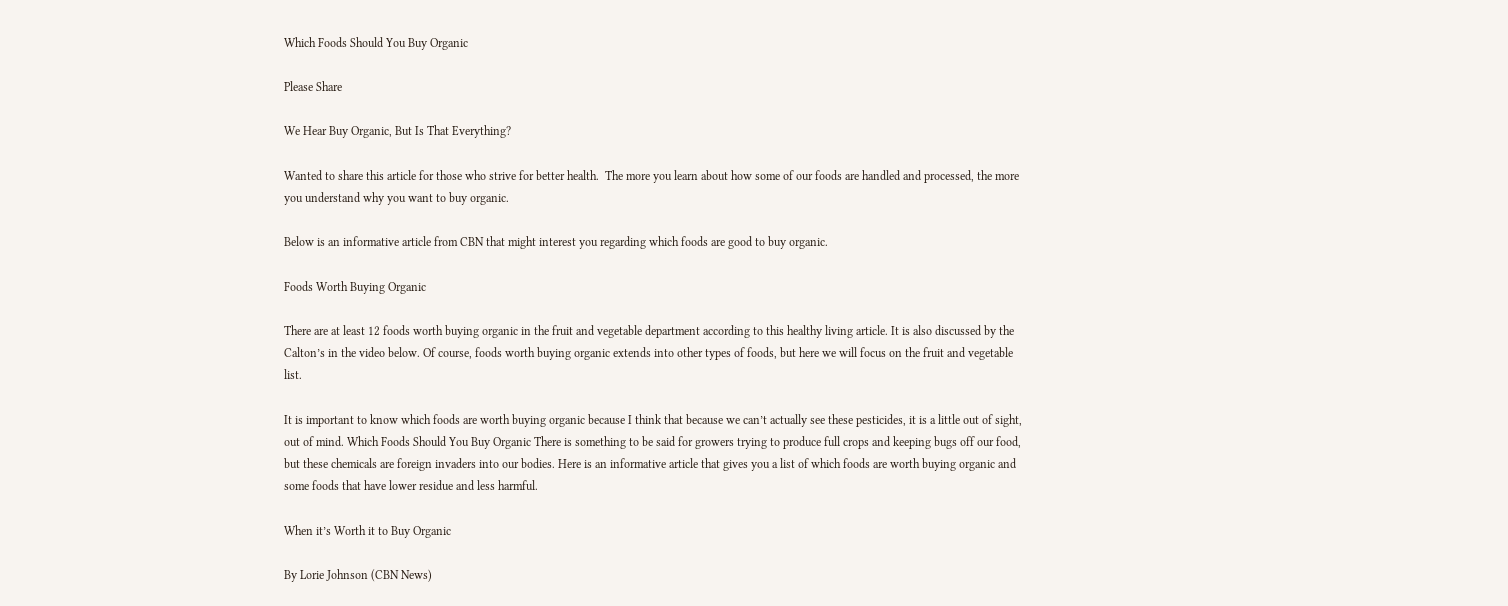Which Foods Should You Buy Organic

Please Share

We Hear Buy Organic, But Is That Everything?

Wanted to share this article for those who strive for better health.  The more you learn about how some of our foods are handled and processed, the more you understand why you want to buy organic.

Below is an informative article from CBN that might interest you regarding which foods are good to buy organic.

Foods Worth Buying Organic

There are at least 12 foods worth buying organic in the fruit and vegetable department according to this healthy living article. It is also discussed by the Calton’s in the video below. Of course, foods worth buying organic extends into other types of foods, but here we will focus on the fruit and vegetable list.

It is important to know which foods are worth buying organic because I think that because we can’t actually see these pesticides, it is a little out of sight, out of mind. Which Foods Should You Buy Organic There is something to be said for growers trying to produce full crops and keeping bugs off our food, but these chemicals are foreign invaders into our bodies. Here is an informative article that gives you a list of which foods are worth buying organic and some foods that have lower residue and less harmful.

When it’s Worth it to Buy Organic

By Lorie Johnson (CBN News)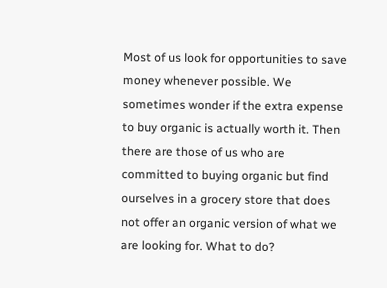Most of us look for opportunities to save money whenever possible. We sometimes wonder if the extra expense to buy organic is actually worth it. Then there are those of us who are committed to buying organic but find ourselves in a grocery store that does not offer an organic version of what we are looking for. What to do?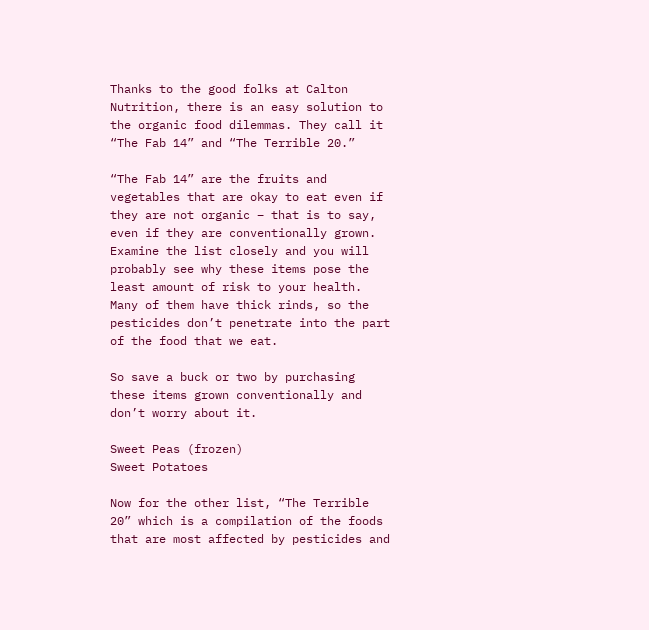Thanks to the good folks at Calton Nutrition, there is an easy solution to the organic food dilemmas. They call it “The Fab 14” and “The Terrible 20.”

“The Fab 14” are the fruits and vegetables that are okay to eat even if they are not organic – that is to say, even if they are conventionally grown. Examine the list closely and you will probably see why these items pose the least amount of risk to your health. Many of them have thick rinds, so the pesticides don’t penetrate into the part of the food that we eat.

So save a buck or two by purchasing these items grown conventionally and don’t worry about it.

Sweet Peas (frozen)
Sweet Potatoes

Now for the other list, “The Terrible 20” which is a compilation of the foods that are most affected by pesticides and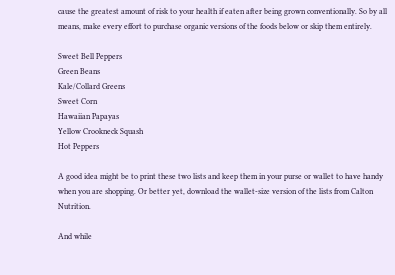cause the greatest amount of risk to your health if eaten after being grown conventionally. So by all means, make every effort to purchase organic versions of the foods below or skip them entirely.

Sweet Bell Peppers
Green Beans
Kale/Collard Greens
Sweet Corn
Hawaiian Papayas
Yellow Crookneck Squash
Hot Peppers

A good idea might be to print these two lists and keep them in your purse or wallet to have handy when you are shopping. Or better yet, download the wallet-size version of the lists from Calton Nutrition.

And while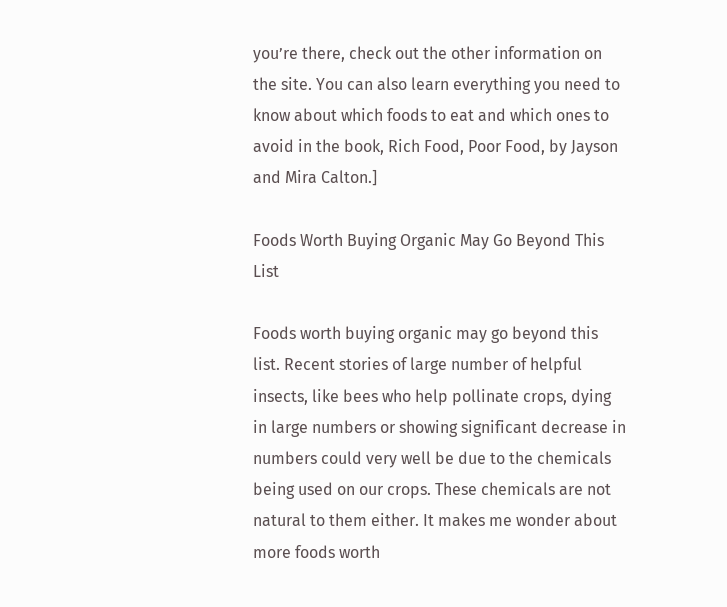you’re there, check out the other information on the site. You can also learn everything you need to know about which foods to eat and which ones to avoid in the book, Rich Food, Poor Food, by Jayson and Mira Calton.]

Foods Worth Buying Organic May Go Beyond This List

Foods worth buying organic may go beyond this list. Recent stories of large number of helpful insects, like bees who help pollinate crops, dying in large numbers or showing significant decrease in numbers could very well be due to the chemicals being used on our crops. These chemicals are not natural to them either. It makes me wonder about more foods worth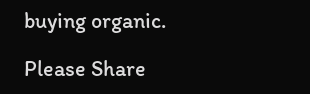buying organic.

Please Share